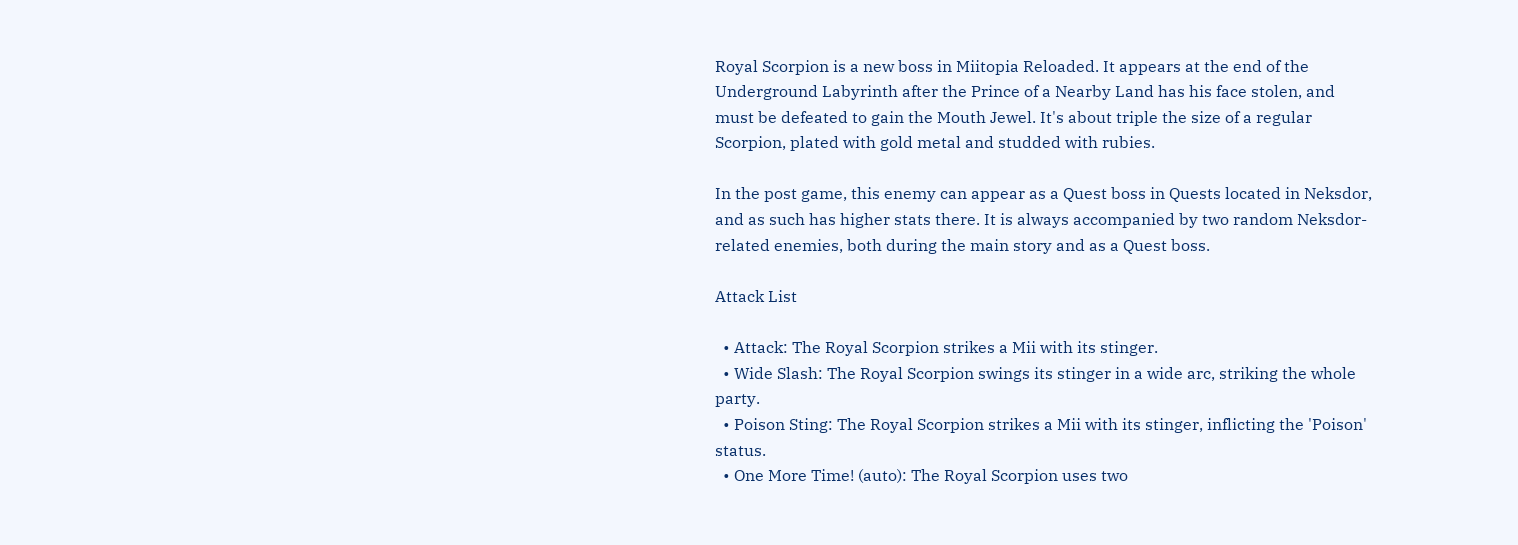Royal Scorpion is a new boss in Miitopia Reloaded. It appears at the end of the Underground Labyrinth after the Prince of a Nearby Land has his face stolen, and must be defeated to gain the Mouth Jewel. It's about triple the size of a regular Scorpion, plated with gold metal and studded with rubies.

In the post game, this enemy can appear as a Quest boss in Quests located in Neksdor, and as such has higher stats there. It is always accompanied by two random Neksdor-related enemies, both during the main story and as a Quest boss.

Attack List

  • Attack: The Royal Scorpion strikes a Mii with its stinger.
  • Wide Slash: The Royal Scorpion swings its stinger in a wide arc, striking the whole party.
  • Poison Sting: The Royal Scorpion strikes a Mii with its stinger, inflicting the 'Poison' status.
  • One More Time! (auto): The Royal Scorpion uses two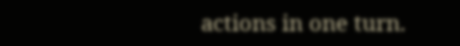actions in one turn.